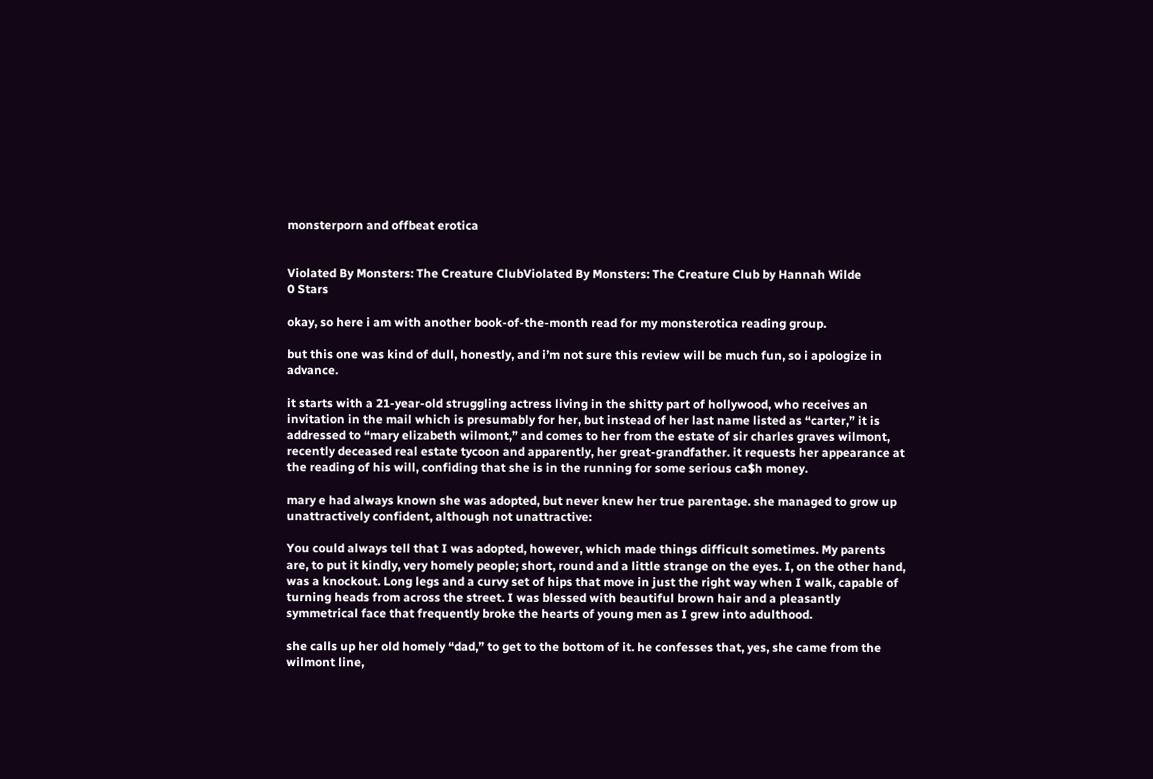monsterporn and offbeat erotica


Violated By Monsters: The Creature ClubViolated By Monsters: The Creature Club by Hannah Wilde
0 Stars

okay, so here i am with another book-of-the-month read for my monsterotica reading group.

but this one was kind of dull, honestly, and i’m not sure this review will be much fun, so i apologize in advance.

it starts with a 21-year-old struggling actress living in the shitty part of hollywood, who receives an invitation in the mail which is presumably for her, but instead of her last name listed as “carter,” it is addressed to “mary elizabeth wilmont,” and comes to her from the estate of sir charles graves wilmont, recently deceased real estate tycoon and apparently, her great-grandfather. it requests her appearance at the reading of his will, confiding that she is in the running for some serious ca$h money.

mary e had always known she was adopted, but never knew her true parentage. she managed to grow up unattractively confident, although not unattractive:

You could always tell that I was adopted, however, which made things difficult sometimes. My parents are, to put it kindly, very homely people; short, round and a little strange on the eyes. I, on the other hand, was a knockout. Long legs and a curvy set of hips that move in just the right way when I walk, capable of turning heads from across the street. I was blessed with beautiful brown hair and a pleasantly symmetrical face that frequently broke the hearts of young men as I grew into adulthood.

she calls up her old homely “dad,” to get to the bottom of it. he confesses that, yes, she came from the wilmont line,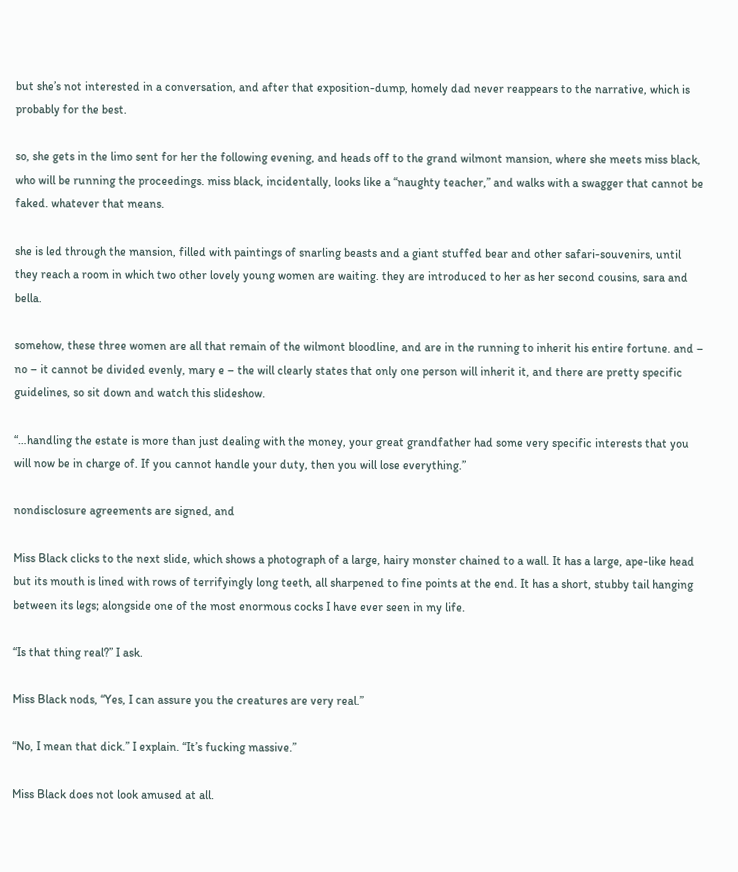but she’s not interested in a conversation, and after that exposition-dump, homely dad never reappears to the narrative, which is probably for the best.

so, she gets in the limo sent for her the following evening, and heads off to the grand wilmont mansion, where she meets miss black, who will be running the proceedings. miss black, incidentally, looks like a “naughty teacher,” and walks with a swagger that cannot be faked. whatever that means.

she is led through the mansion, filled with paintings of snarling beasts and a giant stuffed bear and other safari-souvenirs, until they reach a room in which two other lovely young women are waiting. they are introduced to her as her second cousins, sara and bella.

somehow, these three women are all that remain of the wilmont bloodline, and are in the running to inherit his entire fortune. and – no – it cannot be divided evenly, mary e – the will clearly states that only one person will inherit it, and there are pretty specific guidelines, so sit down and watch this slideshow.

“…handling the estate is more than just dealing with the money, your great grandfather had some very specific interests that you will now be in charge of. If you cannot handle your duty, then you will lose everything.”

nondisclosure agreements are signed, and

Miss Black clicks to the next slide, which shows a photograph of a large, hairy monster chained to a wall. It has a large, ape-like head but its mouth is lined with rows of terrifyingly long teeth, all sharpened to fine points at the end. It has a short, stubby tail hanging between its legs; alongside one of the most enormous cocks I have ever seen in my life.

“Is that thing real?” I ask.

Miss Black nods, “Yes, I can assure you the creatures are very real.”

“No, I mean that dick.” I explain. “It’s fucking massive.”

Miss Black does not look amused at all.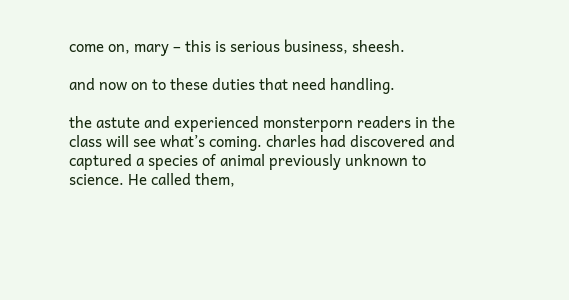come on, mary – this is serious business, sheesh.

and now on to these duties that need handling.

the astute and experienced monsterporn readers in the class will see what’s coming. charles had discovered and captured a species of animal previously unknown to science. He called them,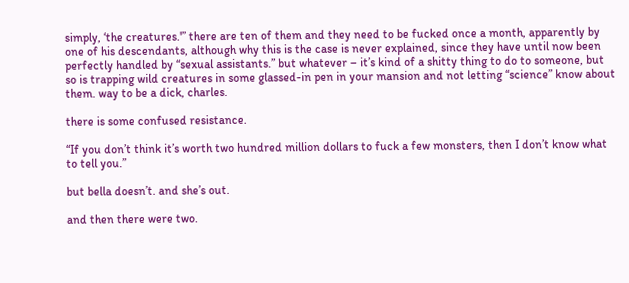simply, ‘the creatures.'” there are ten of them and they need to be fucked once a month, apparently by one of his descendants, although why this is the case is never explained, since they have until now been perfectly handled by “sexual assistants.” but whatever – it’s kind of a shitty thing to do to someone, but so is trapping wild creatures in some glassed-in pen in your mansion and not letting “science” know about them. way to be a dick, charles.

there is some confused resistance.

“If you don’t think it’s worth two hundred million dollars to fuck a few monsters, then I don’t know what to tell you.”

but bella doesn’t. and she’s out.

and then there were two.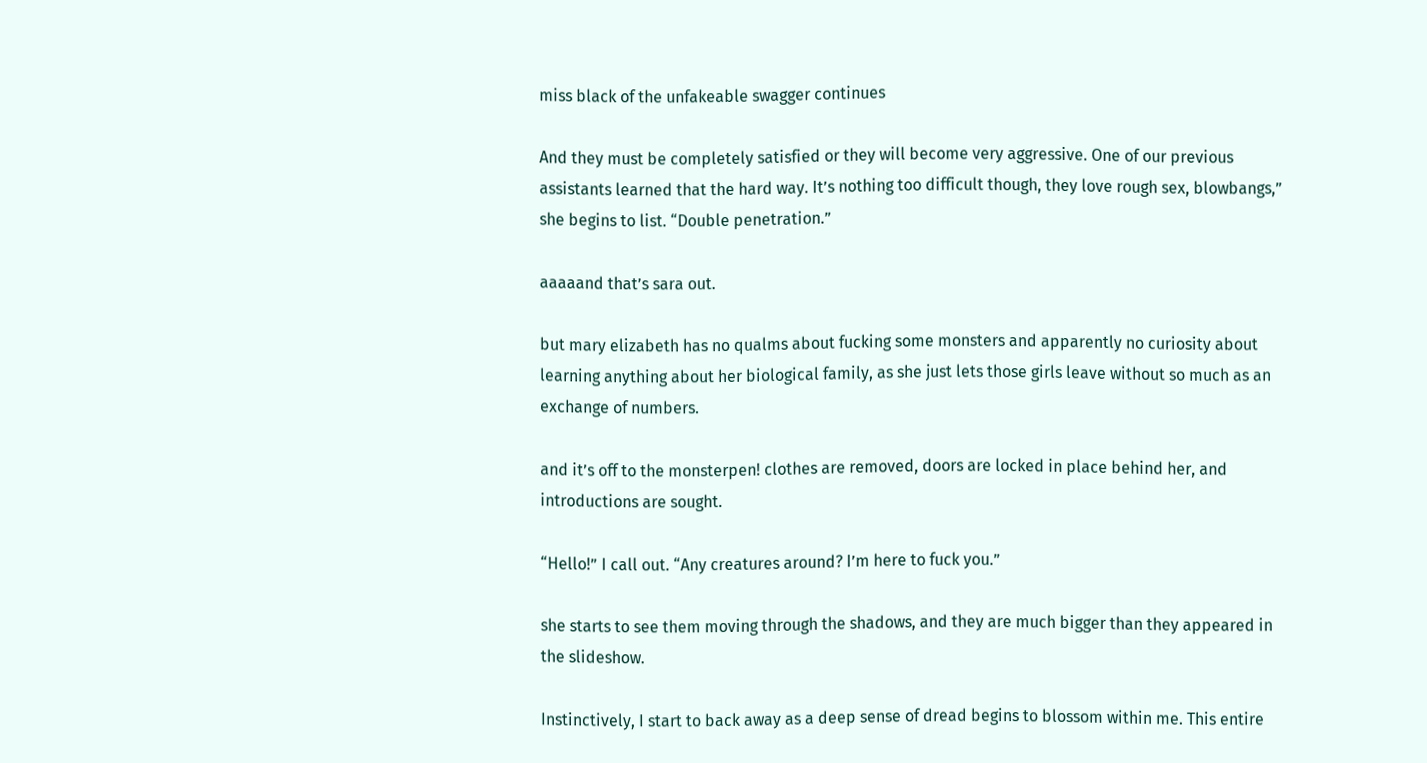miss black of the unfakeable swagger continues

And they must be completely satisfied or they will become very aggressive. One of our previous assistants learned that the hard way. It’s nothing too difficult though, they love rough sex, blowbangs,” she begins to list. “Double penetration.”

aaaaand that’s sara out.

but mary elizabeth has no qualms about fucking some monsters and apparently no curiosity about learning anything about her biological family, as she just lets those girls leave without so much as an exchange of numbers.

and it’s off to the monsterpen! clothes are removed, doors are locked in place behind her, and introductions are sought.

“Hello!” I call out. “Any creatures around? I’m here to fuck you.”

she starts to see them moving through the shadows, and they are much bigger than they appeared in the slideshow.

Instinctively, I start to back away as a deep sense of dread begins to blossom within me. This entire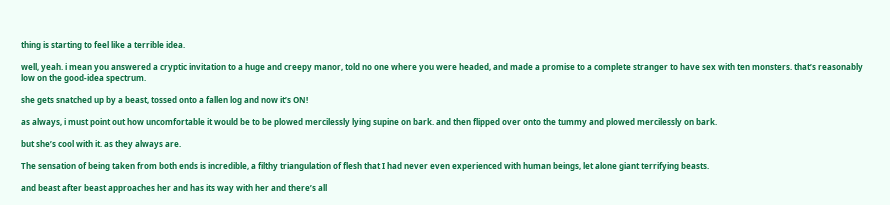thing is starting to feel like a terrible idea.

well, yeah. i mean you answered a cryptic invitation to a huge and creepy manor, told no one where you were headed, and made a promise to a complete stranger to have sex with ten monsters. that’s reasonably low on the good-idea spectrum.

she gets snatched up by a beast, tossed onto a fallen log and now it’s ON!

as always, i must point out how uncomfortable it would be to be plowed mercilessly lying supine on bark. and then flipped over onto the tummy and plowed mercilessly on bark.

but she’s cool with it. as they always are.

The sensation of being taken from both ends is incredible, a filthy triangulation of flesh that I had never even experienced with human beings, let alone giant terrifying beasts.

and beast after beast approaches her and has its way with her and there’s all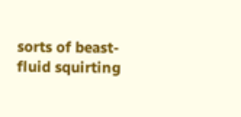sorts of beast-fluid squirting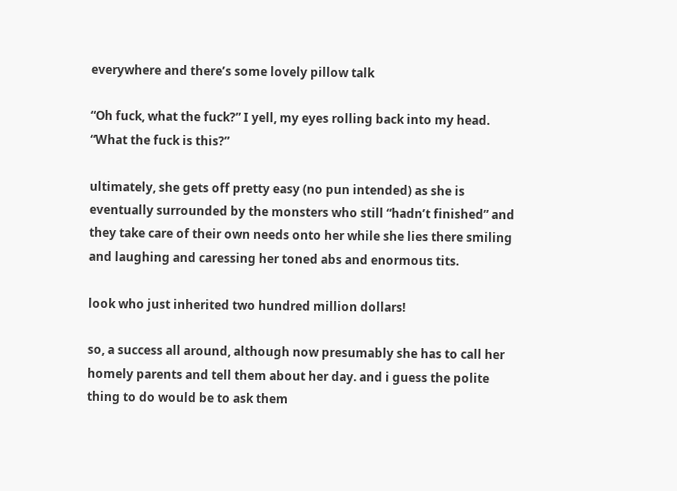everywhere and there’s some lovely pillow talk

“Oh fuck, what the fuck?” I yell, my eyes rolling back into my head. “What the fuck is this?”

ultimately, she gets off pretty easy (no pun intended) as she is eventually surrounded by the monsters who still “hadn’t finished” and they take care of their own needs onto her while she lies there smiling and laughing and caressing her toned abs and enormous tits.

look who just inherited two hundred million dollars!

so, a success all around, although now presumably she has to call her homely parents and tell them about her day. and i guess the polite thing to do would be to ask them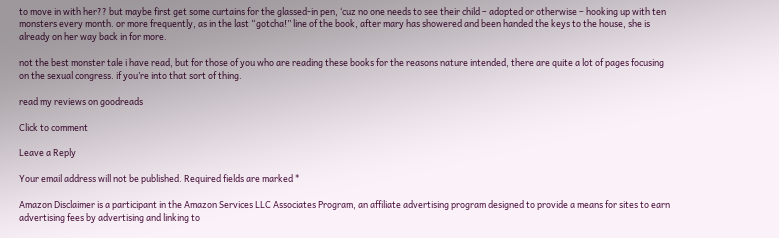to move in with her?? but maybe first get some curtains for the glassed-in pen, ‘cuz no one needs to see their child – adopted or otherwise – hooking up with ten monsters every month. or more frequently, as in the last “gotcha!” line of the book, after mary has showered and been handed the keys to the house, she is already on her way back in for more.

not the best monster tale i have read, but for those of you who are reading these books for the reasons nature intended, there are quite a lot of pages focusing on the sexual congress. if you’re into that sort of thing.

read my reviews on goodreads

Click to comment

Leave a Reply

Your email address will not be published. Required fields are marked *

Amazon Disclaimer is a participant in the Amazon Services LLC Associates Program, an affiliate advertising program designed to provide a means for sites to earn advertising fees by advertising and linking to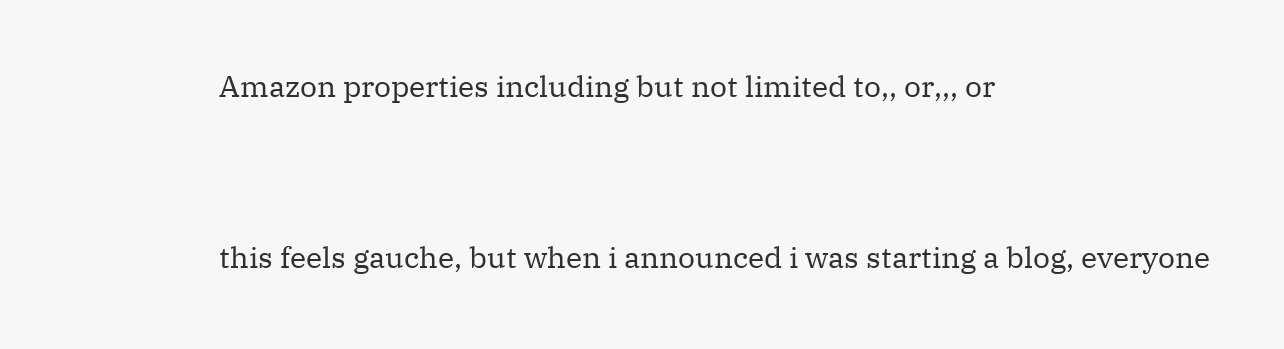Amazon properties including but not limited to,, or,,, or


this feels gauche, but when i announced i was starting a blog, everyone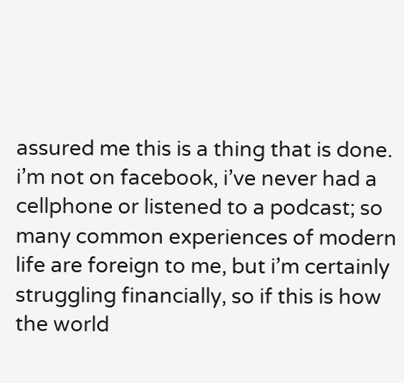assured me this is a thing that is done. i’m not on facebook, i’ve never had a cellphone or listened to a podcast; so many common experiences of modern life are foreign to me, but i’m certainly struggling financially, so if this is how the world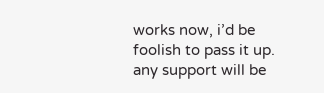works now, i’d be foolish to pass it up. any support will be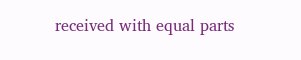received with equal parts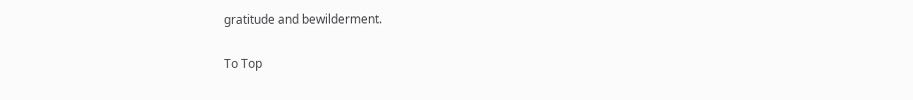gratitude and bewilderment.

To Top